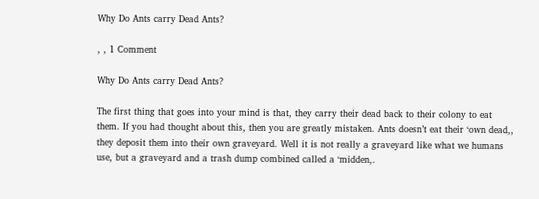Why Do Ants carry Dead Ants?

, , 1 Comment

Why Do Ants carry Dead Ants?

The first thing that goes into your mind is that, they carry their dead back to their colony to eat them. If you had thought about this, then you are greatly mistaken. Ants doesn’t eat their ‘own dead,, they deposit them into their own graveyard. Well it is not really a graveyard like what we humans use, but a graveyard and a trash dump combined called a ‘midden,.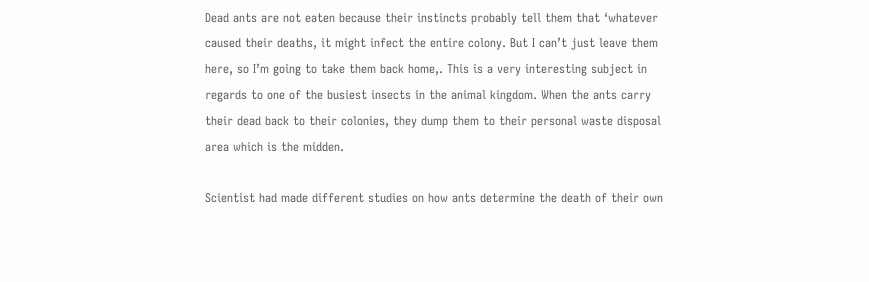Dead ants are not eaten because their instincts probably tell them that ‘whatever caused their deaths, it might infect the entire colony. But I can’t just leave them here, so I’m going to take them back home,. This is a very interesting subject in regards to one of the busiest insects in the animal kingdom. When the ants carry their dead back to their colonies, they dump them to their personal waste disposal area which is the midden.

Scientist had made different studies on how ants determine the death of their own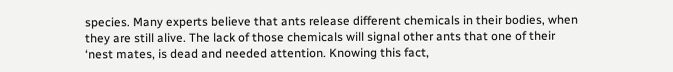species. Many experts believe that ants release different chemicals in their bodies, when they are still alive. The lack of those chemicals will signal other ants that one of their ‘nest mates, is dead and needed attention. Knowing this fact,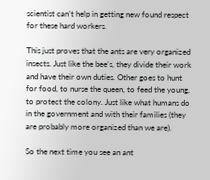scientist can’t help in getting new found respect for these hard workers.

This just proves that the ants are very organized insects. Just like the bee’s, they divide their work and have their own duties. Other goes to hunt for food, to nurse the queen, to feed the young, to protect the colony. Just like what humans do in the government and with their families (they are probably more organized than we are).

So the next time you see an ant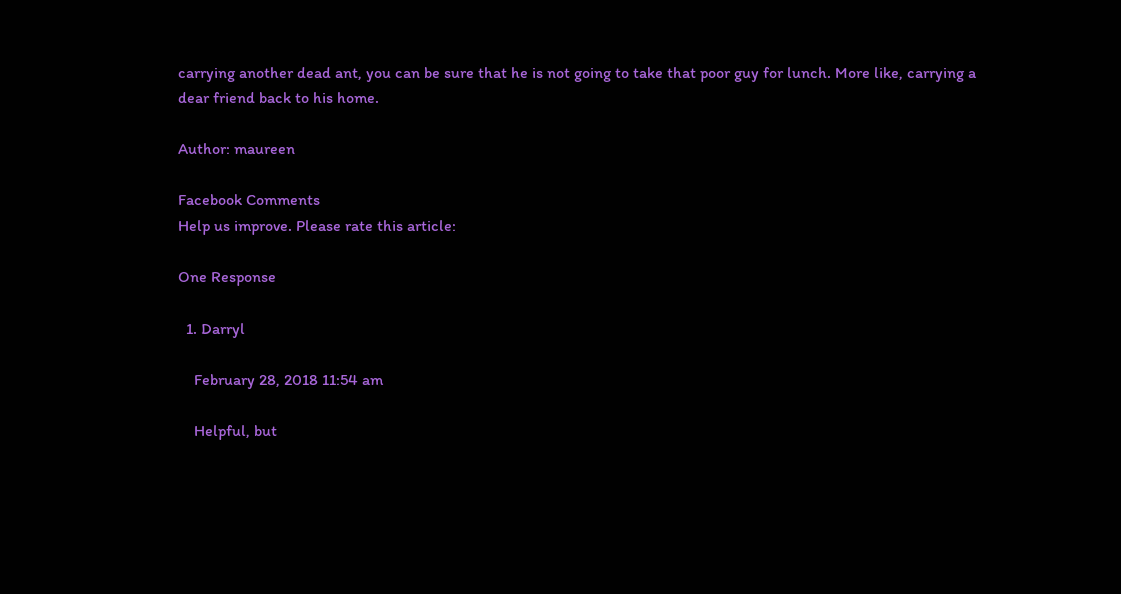carrying another dead ant, you can be sure that he is not going to take that poor guy for lunch. More like, carrying a dear friend back to his home.

Author: maureen

Facebook Comments
Help us improve. Please rate this article:

One Response

  1. Darryl

    February 28, 2018 11:54 am

    Helpful, but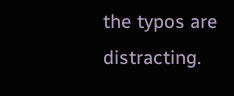the typos are distracting.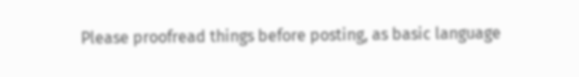Please proofread things before posting, as basic language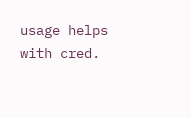usage helps with cred.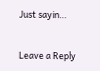Just sayin…


Leave a Reply